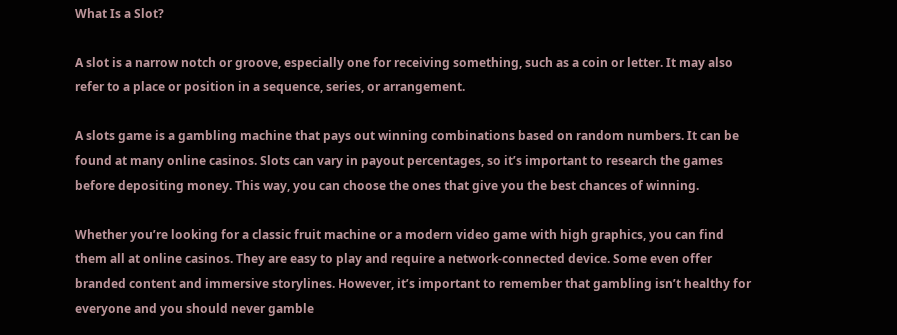What Is a Slot?

A slot is a narrow notch or groove, especially one for receiving something, such as a coin or letter. It may also refer to a place or position in a sequence, series, or arrangement.

A slots game is a gambling machine that pays out winning combinations based on random numbers. It can be found at many online casinos. Slots can vary in payout percentages, so it’s important to research the games before depositing money. This way, you can choose the ones that give you the best chances of winning.

Whether you’re looking for a classic fruit machine or a modern video game with high graphics, you can find them all at online casinos. They are easy to play and require a network-connected device. Some even offer branded content and immersive storylines. However, it’s important to remember that gambling isn’t healthy for everyone and you should never gamble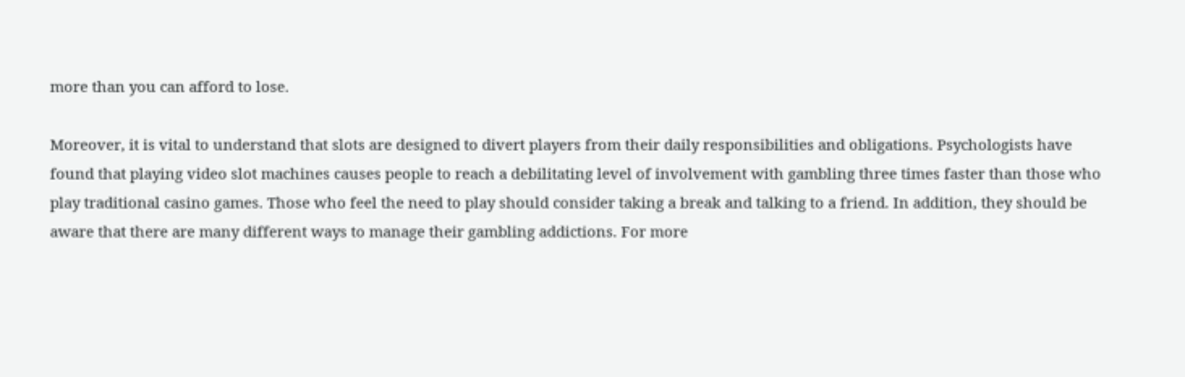more than you can afford to lose.

Moreover, it is vital to understand that slots are designed to divert players from their daily responsibilities and obligations. Psychologists have found that playing video slot machines causes people to reach a debilitating level of involvement with gambling three times faster than those who play traditional casino games. Those who feel the need to play should consider taking a break and talking to a friend. In addition, they should be aware that there are many different ways to manage their gambling addictions. For more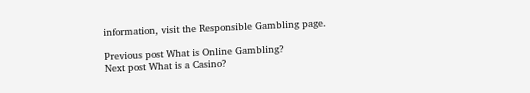information, visit the Responsible Gambling page.

Previous post What is Online Gambling?
Next post What is a Casino?